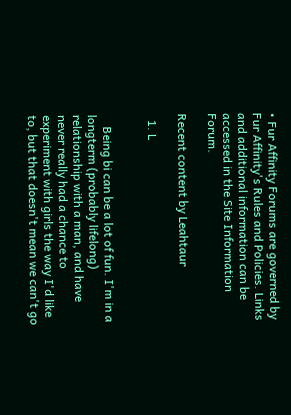• Fur Affinity Forums are governed by Fur Affinity's Rules and Policies. Links and additional information can be accessed in the Site Information Forum.

Recent content by Leahtaur

  1. L


    Being bi can be a lot of fun. I'm in a longterm (probably lifelong) relationship with a man, and have never really had a chance to experiment with girls the way I'd like to, but that doesn't mean we can't go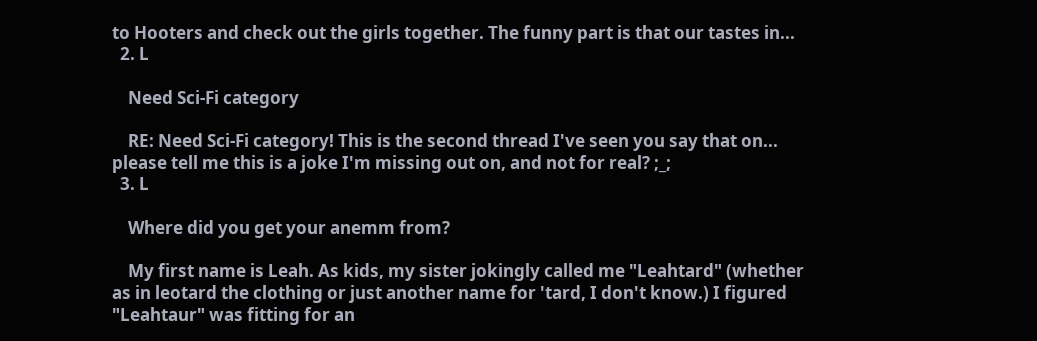to Hooters and check out the girls together. The funny part is that our tastes in...
  2. L

    Need Sci-Fi category

    RE: Need Sci-Fi category! This is the second thread I've seen you say that on... please tell me this is a joke I'm missing out on, and not for real? ;_;
  3. L

    Where did you get your anemm from?

    My first name is Leah. As kids, my sister jokingly called me "Leahtard" (whether as in leotard the clothing or just another name for 'tard, I don't know.) I figured "Leahtaur" was fitting for an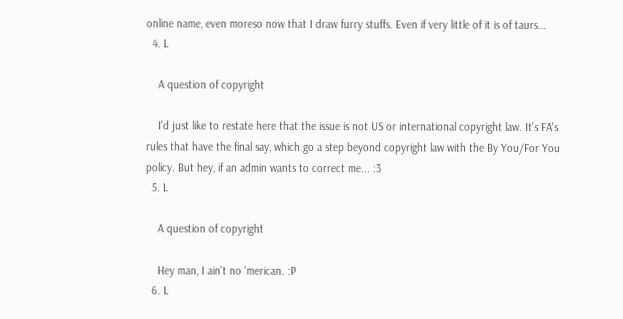online name, even moreso now that I draw furry stuffs. Even if very little of it is of taurs...
  4. L

    A question of copyright

    I'd just like to restate here that the issue is not US or international copyright law. It's FA's rules that have the final say, which go a step beyond copyright law with the By You/For You policy. But hey, if an admin wants to correct me... :3
  5. L

    A question of copyright

    Hey man, I ain't no 'merican. :P
  6. L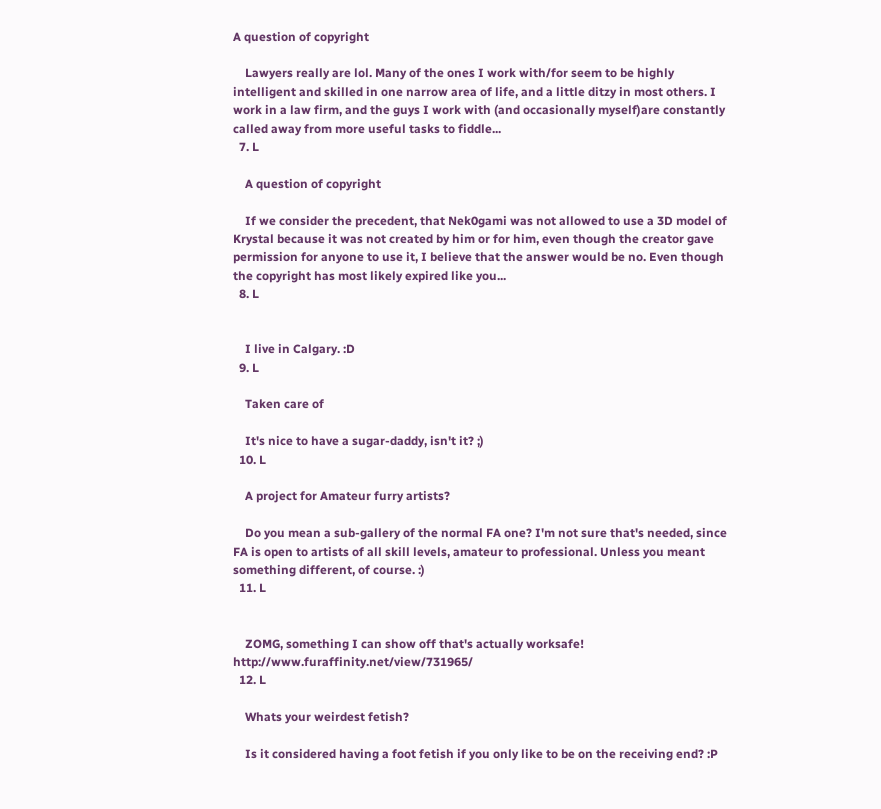A question of copyright

    Lawyers really are lol. Many of the ones I work with/for seem to be highly intelligent and skilled in one narrow area of life, and a little ditzy in most others. I work in a law firm, and the guys I work with (and occasionally myself)are constantly called away from more useful tasks to fiddle...
  7. L

    A question of copyright

    If we consider the precedent, that Nek0gami was not allowed to use a 3D model of Krystal because it was not created by him or for him, even though the creator gave permission for anyone to use it, I believe that the answer would be no. Even though the copyright has most likely expired like you...
  8. L


    I live in Calgary. :D
  9. L

    Taken care of

    It's nice to have a sugar-daddy, isn't it? ;)
  10. L

    A project for Amateur furry artists?

    Do you mean a sub-gallery of the normal FA one? I'm not sure that's needed, since FA is open to artists of all skill levels, amateur to professional. Unless you meant something different, of course. :)
  11. L


    ZOMG, something I can show off that's actually worksafe! http://www.furaffinity.net/view/731965/
  12. L

    Whats your weirdest fetish?

    Is it considered having a foot fetish if you only like to be on the receiving end? :P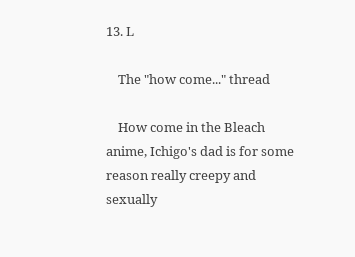13. L

    The "how come..." thread

    How come in the Bleach anime, Ichigo's dad is for some reason really creepy and sexually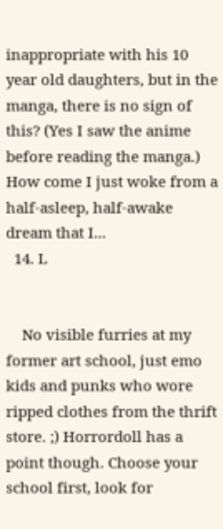inappropriate with his 10 year old daughters, but in the manga, there is no sign of this? (Yes I saw the anime before reading the manga.) How come I just woke from a half-asleep, half-awake dream that I...
  14. L


    No visible furries at my former art school, just emo kids and punks who wore ripped clothes from the thrift store. ;) Horrordoll has a point though. Choose your school first, look for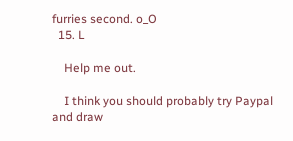furries second. o_O
  15. L

    Help me out.

    I think you should probably try Paypal and draw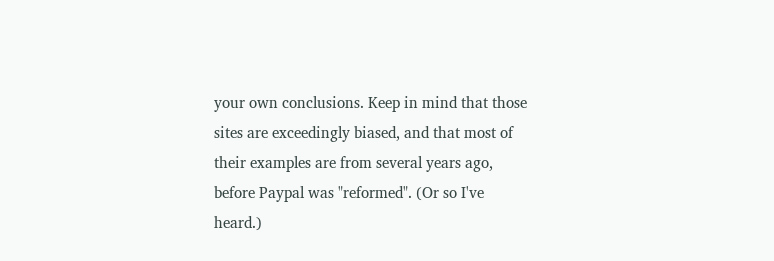your own conclusions. Keep in mind that those sites are exceedingly biased, and that most of their examples are from several years ago, before Paypal was "reformed". (Or so I've heard.)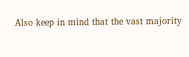Also keep in mind that the vast majority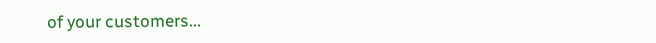of your customers...